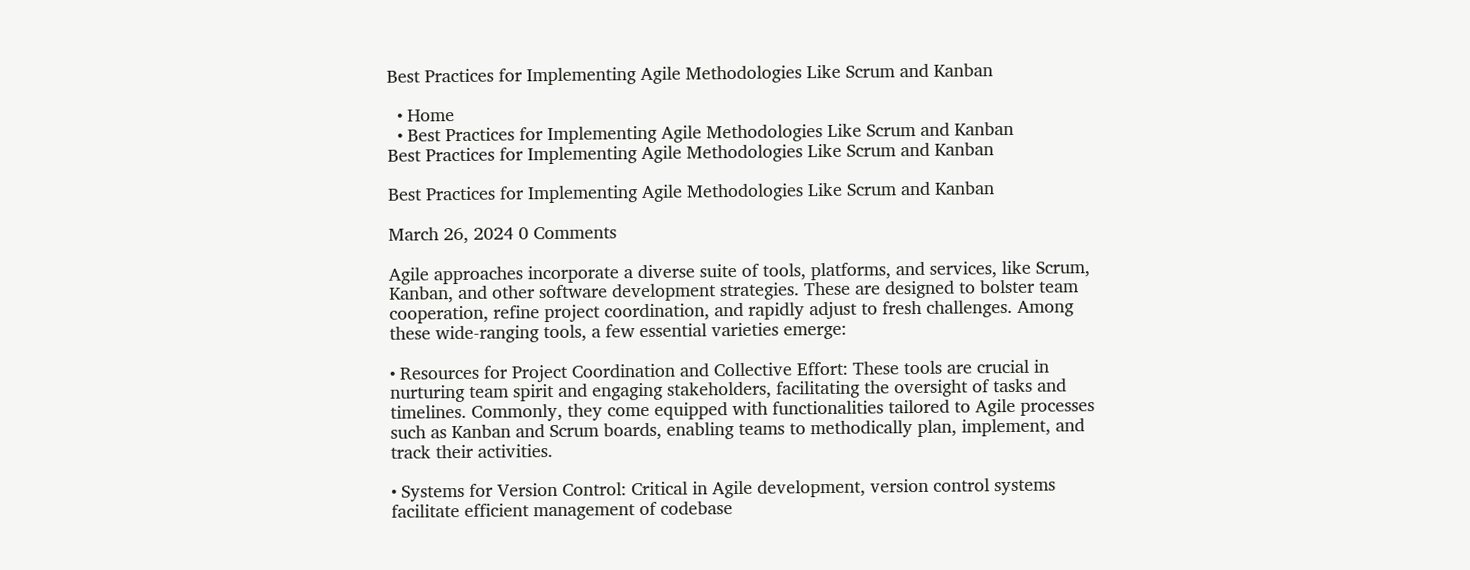Best Practices for Implementing Agile Methodologies Like Scrum and Kanban

  • Home
  • Best Practices for Implementing Agile Methodologies Like Scrum and Kanban
Best Practices for Implementing Agile Methodologies Like Scrum and Kanban

Best Practices for Implementing Agile Methodologies Like Scrum and Kanban

March 26, 2024 0 Comments

Agile approaches incorporate a diverse suite of tools, platforms, and services, like Scrum, Kanban, and other software development strategies. These are designed to bolster team cooperation, refine project coordination, and rapidly adjust to fresh challenges. Among these wide-ranging tools, a few essential varieties emerge:

• Resources for Project Coordination and Collective Effort: These tools are crucial in nurturing team spirit and engaging stakeholders, facilitating the oversight of tasks and timelines. Commonly, they come equipped with functionalities tailored to Agile processes such as Kanban and Scrum boards, enabling teams to methodically plan, implement, and track their activities.

• Systems for Version Control: Critical in Agile development, version control systems facilitate efficient management of codebase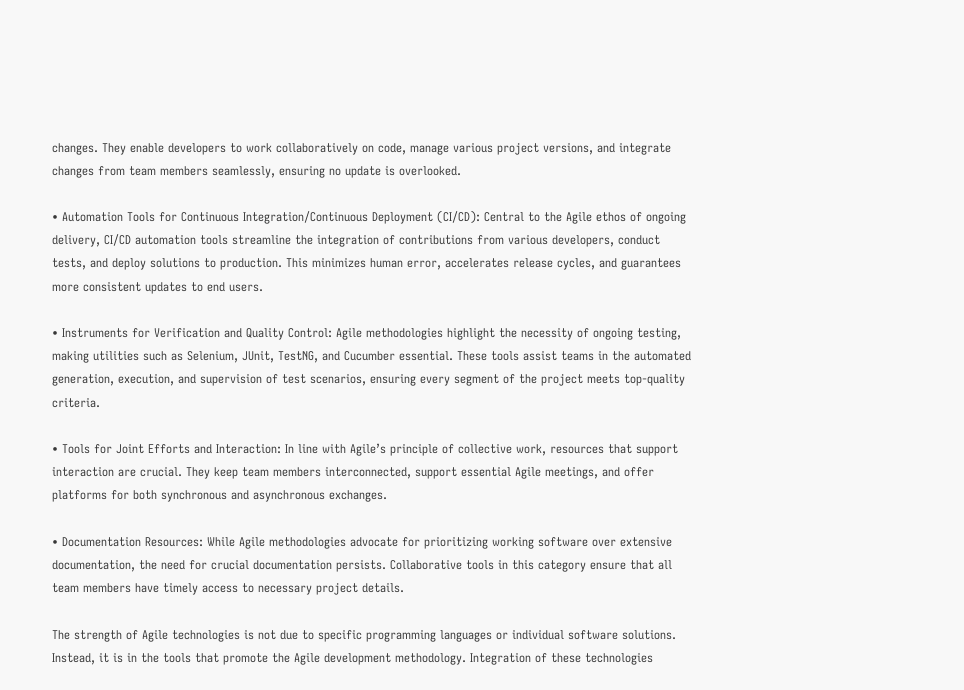changes. They enable developers to work collaboratively on code, manage various project versions, and integrate changes from team members seamlessly, ensuring no update is overlooked.

• Automation Tools for Continuous Integration/Continuous Deployment (CI/CD): Central to the Agile ethos of ongoing delivery, CI/CD automation tools streamline the integration of contributions from various developers, conduct tests, and deploy solutions to production. This minimizes human error, accelerates release cycles, and guarantees more consistent updates to end users.

• Instruments for Verification and Quality Control: Agile methodologies highlight the necessity of ongoing testing, making utilities such as Selenium, JUnit, TestNG, and Cucumber essential. These tools assist teams in the automated generation, execution, and supervision of test scenarios, ensuring every segment of the project meets top-quality criteria.

• Tools for Joint Efforts and Interaction: In line with Agile’s principle of collective work, resources that support interaction are crucial. They keep team members interconnected, support essential Agile meetings, and offer platforms for both synchronous and asynchronous exchanges.

• Documentation Resources: While Agile methodologies advocate for prioritizing working software over extensive documentation, the need for crucial documentation persists. Collaborative tools in this category ensure that all team members have timely access to necessary project details.

The strength of Agile technologies is not due to specific programming languages or individual software solutions.  Instead, it is in the tools that promote the Agile development methodology. Integration of these technologies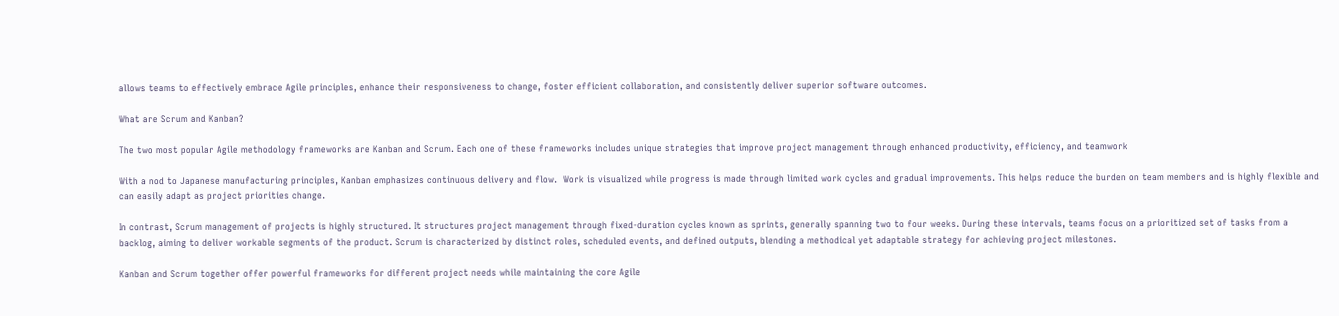allows teams to effectively embrace Agile principles, enhance their responsiveness to change, foster efficient collaboration, and consistently deliver superior software outcomes.

What are Scrum and Kanban?

The two most popular Agile methodology frameworks are Kanban and Scrum. Each one of these frameworks includes unique strategies that improve project management through enhanced productivity, efficiency, and teamwork

With a nod to Japanese manufacturing principles, Kanban emphasizes continuous delivery and flow.  Work is visualized while progress is made through limited work cycles and gradual improvements. This helps reduce the burden on team members and is highly flexible and can easily adapt as project priorities change.

In contrast, Scrum management of projects is highly structured. It structures project management through fixed-duration cycles known as sprints, generally spanning two to four weeks. During these intervals, teams focus on a prioritized set of tasks from a backlog, aiming to deliver workable segments of the product. Scrum is characterized by distinct roles, scheduled events, and defined outputs, blending a methodical yet adaptable strategy for achieving project milestones.

Kanban and Scrum together offer powerful frameworks for different project needs while maintaining the core Agile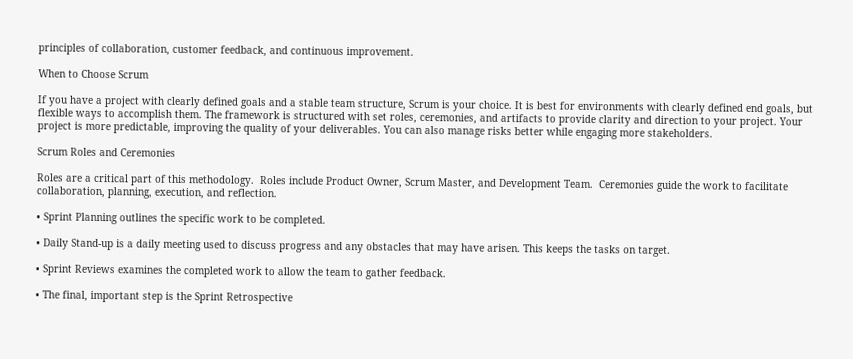principles of collaboration, customer feedback, and continuous improvement.

When to Choose Scrum

If you have a project with clearly defined goals and a stable team structure, Scrum is your choice. It is best for environments with clearly defined end goals, but flexible ways to accomplish them. The framework is structured with set roles, ceremonies, and artifacts to provide clarity and direction to your project. Your project is more predictable, improving the quality of your deliverables. You can also manage risks better while engaging more stakeholders.

Scrum Roles and Ceremonies

Roles are a critical part of this methodology.  Roles include Product Owner, Scrum Master, and Development Team.  Ceremonies guide the work to facilitate collaboration, planning, execution, and reflection.

• Sprint Planning outlines the specific work to be completed.

• Daily Stand-up is a daily meeting used to discuss progress and any obstacles that may have arisen. This keeps the tasks on target.

• Sprint Reviews examines the completed work to allow the team to gather feedback.

• The final, important step is the Sprint Retrospective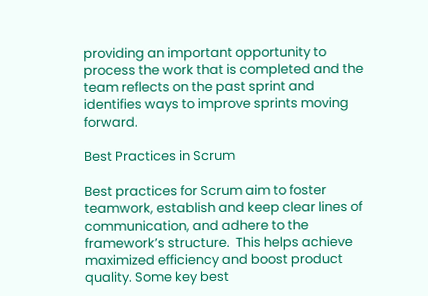providing an important opportunity to process the work that is completed and the team reflects on the past sprint and identifies ways to improve sprints moving forward.

Best Practices in Scrum

Best practices for Scrum aim to foster teamwork, establish and keep clear lines of communication, and adhere to the framework’s structure.  This helps achieve maximized efficiency and boost product quality. Some key best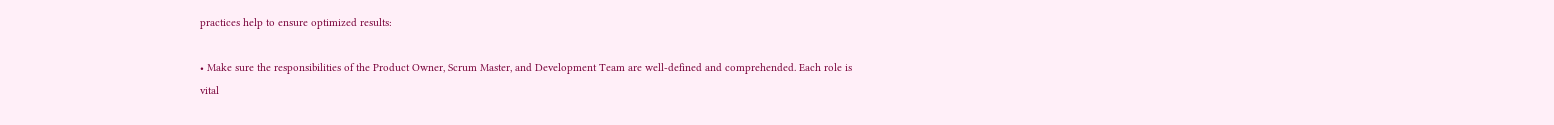practices help to ensure optimized results:

• Make sure the responsibilities of the Product Owner, Scrum Master, and Development Team are well-defined and comprehended. Each role is vital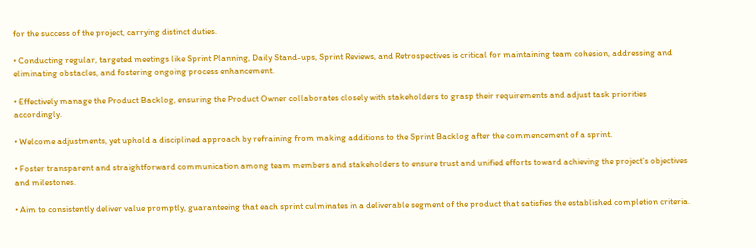for the success of the project, carrying distinct duties.

• Conducting regular, targeted meetings like Sprint Planning, Daily Stand-ups, Sprint Reviews, and Retrospectives is critical for maintaining team cohesion, addressing and eliminating obstacles, and fostering ongoing process enhancement.

• Effectively manage the Product Backlog, ensuring the Product Owner collaborates closely with stakeholders to grasp their requirements and adjust task priorities accordingly.

• Welcome adjustments, yet uphold a disciplined approach by refraining from making additions to the Sprint Backlog after the commencement of a sprint.

• Foster transparent and straightforward communication among team members and stakeholders to ensure trust and unified efforts toward achieving the project’s objectives and milestones.

• Aim to consistently deliver value promptly, guaranteeing that each sprint culminates in a deliverable segment of the product that satisfies the established completion criteria.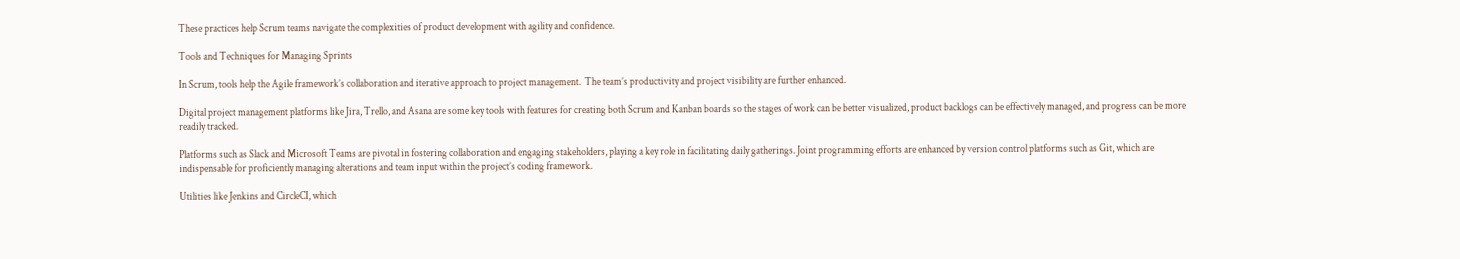These practices help Scrum teams navigate the complexities of product development with agility and confidence.

Tools and Techniques for Managing Sprints

In Scrum, tools help the Agile framework’s collaboration and iterative approach to project management.  The team’s productivity and project visibility are further enhanced.

Digital project management platforms like Jira, Trello, and Asana are some key tools with features for creating both Scrum and Kanban boards so the stages of work can be better visualized, product backlogs can be effectively managed, and progress can be more readily tracked.

Platforms such as Slack and Microsoft Teams are pivotal in fostering collaboration and engaging stakeholders, playing a key role in facilitating daily gatherings. Joint programming efforts are enhanced by version control platforms such as Git, which are indispensable for proficiently managing alterations and team input within the project’s coding framework.

Utilities like Jenkins and CircleCI, which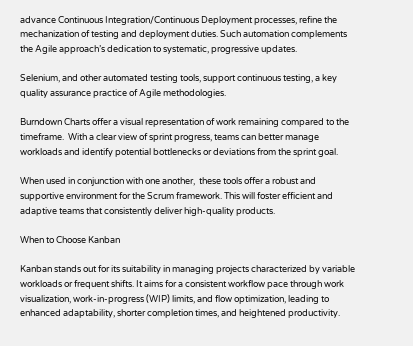advance Continuous Integration/Continuous Deployment processes, refine the mechanization of testing and deployment duties. Such automation complements the Agile approach’s dedication to systematic, progressive updates.

Selenium, and other automated testing tools, support continuous testing, a key quality assurance practice of Agile methodologies.

Burndown Charts offer a visual representation of work remaining compared to the timeframe.  With a clear view of sprint progress, teams can better manage workloads and identify potential bottlenecks or deviations from the sprint goal.

When used in conjunction with one another,  these tools offer a robust and supportive environment for the Scrum framework. This will foster efficient and adaptive teams that consistently deliver high-quality products.

When to Choose Kanban

Kanban stands out for its suitability in managing projects characterized by variable workloads or frequent shifts. It aims for a consistent workflow pace through work visualization, work-in-progress (WIP) limits, and flow optimization, leading to enhanced adaptability, shorter completion times, and heightened productivity.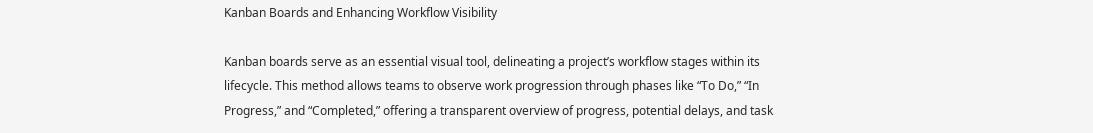Kanban Boards and Enhancing Workflow Visibility

Kanban boards serve as an essential visual tool, delineating a project’s workflow stages within its lifecycle. This method allows teams to observe work progression through phases like “To Do,” “In Progress,” and “Completed,” offering a transparent overview of progress, potential delays, and task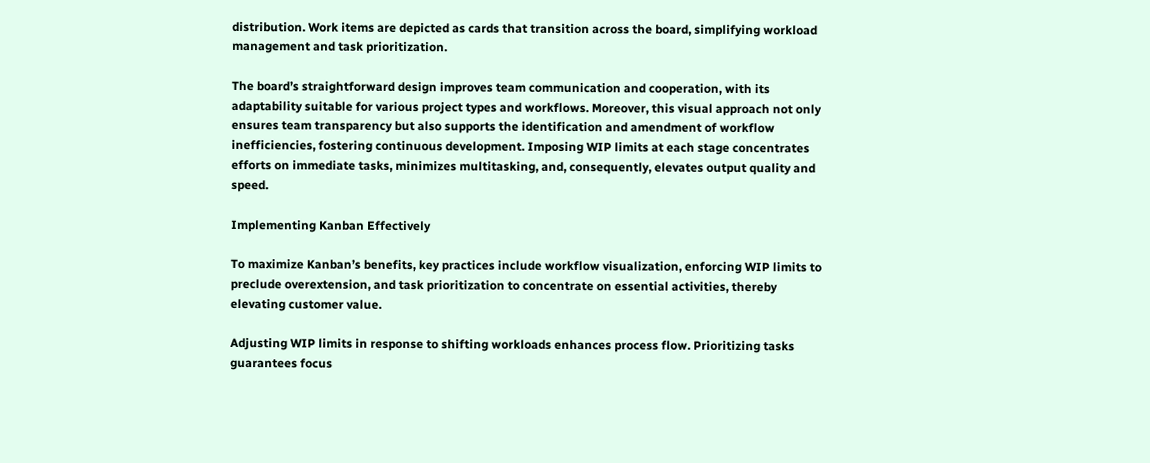distribution. Work items are depicted as cards that transition across the board, simplifying workload management and task prioritization.

The board’s straightforward design improves team communication and cooperation, with its adaptability suitable for various project types and workflows. Moreover, this visual approach not only ensures team transparency but also supports the identification and amendment of workflow inefficiencies, fostering continuous development. Imposing WIP limits at each stage concentrates efforts on immediate tasks, minimizes multitasking, and, consequently, elevates output quality and speed.

Implementing Kanban Effectively

To maximize Kanban’s benefits, key practices include workflow visualization, enforcing WIP limits to preclude overextension, and task prioritization to concentrate on essential activities, thereby elevating customer value.

Adjusting WIP limits in response to shifting workloads enhances process flow. Prioritizing tasks guarantees focus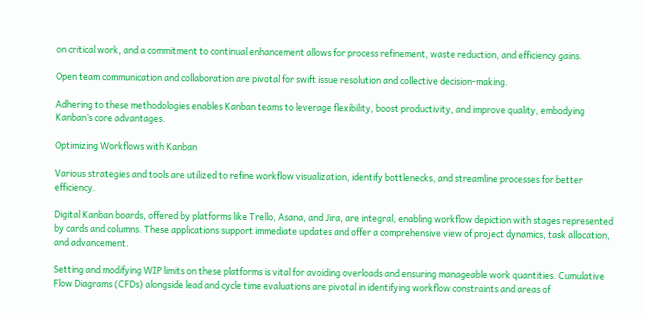on critical work, and a commitment to continual enhancement allows for process refinement, waste reduction, and efficiency gains.

Open team communication and collaboration are pivotal for swift issue resolution and collective decision-making.

Adhering to these methodologies enables Kanban teams to leverage flexibility, boost productivity, and improve quality, embodying Kanban’s core advantages.

Optimizing Workflows with Kanban

Various strategies and tools are utilized to refine workflow visualization, identify bottlenecks, and streamline processes for better efficiency.

Digital Kanban boards, offered by platforms like Trello, Asana, and Jira, are integral, enabling workflow depiction with stages represented by cards and columns. These applications support immediate updates and offer a comprehensive view of project dynamics, task allocation, and advancement.

Setting and modifying WIP limits on these platforms is vital for avoiding overloads and ensuring manageable work quantities. Cumulative Flow Diagrams (CFDs) alongside lead and cycle time evaluations are pivotal in identifying workflow constraints and areas of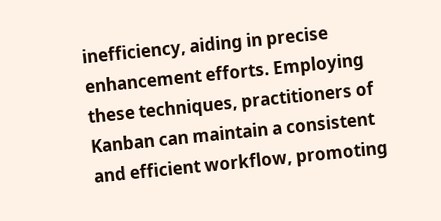inefficiency, aiding in precise enhancement efforts. Employing these techniques, practitioners of Kanban can maintain a consistent and efficient workflow, promoting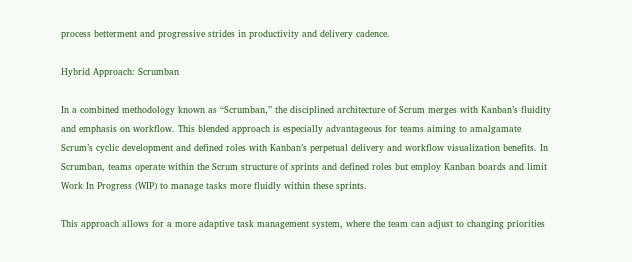process betterment and progressive strides in productivity and delivery cadence.

Hybrid Approach: Scrumban

In a combined methodology known as “Scrumban,” the disciplined architecture of Scrum merges with Kanban’s fluidity and emphasis on workflow. This blended approach is especially advantageous for teams aiming to amalgamate Scrum’s cyclic development and defined roles with Kanban’s perpetual delivery and workflow visualization benefits. In Scrumban, teams operate within the Scrum structure of sprints and defined roles but employ Kanban boards and limit Work In Progress (WIP) to manage tasks more fluidly within these sprints.

This approach allows for a more adaptive task management system, where the team can adjust to changing priorities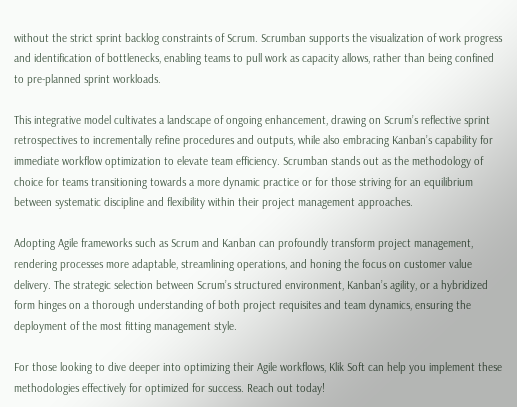without the strict sprint backlog constraints of Scrum. Scrumban supports the visualization of work progress and identification of bottlenecks, enabling teams to pull work as capacity allows, rather than being confined to pre-planned sprint workloads.

This integrative model cultivates a landscape of ongoing enhancement, drawing on Scrum’s reflective sprint retrospectives to incrementally refine procedures and outputs, while also embracing Kanban’s capability for immediate workflow optimization to elevate team efficiency. Scrumban stands out as the methodology of choice for teams transitioning towards a more dynamic practice or for those striving for an equilibrium between systematic discipline and flexibility within their project management approaches.

Adopting Agile frameworks such as Scrum and Kanban can profoundly transform project management, rendering processes more adaptable, streamlining operations, and honing the focus on customer value delivery. The strategic selection between Scrum’s structured environment, Kanban’s agility, or a hybridized form hinges on a thorough understanding of both project requisites and team dynamics, ensuring the deployment of the most fitting management style.

For those looking to dive deeper into optimizing their Agile workflows, Klik Soft can help you implement these methodologies effectively for optimized for success. Reach out today!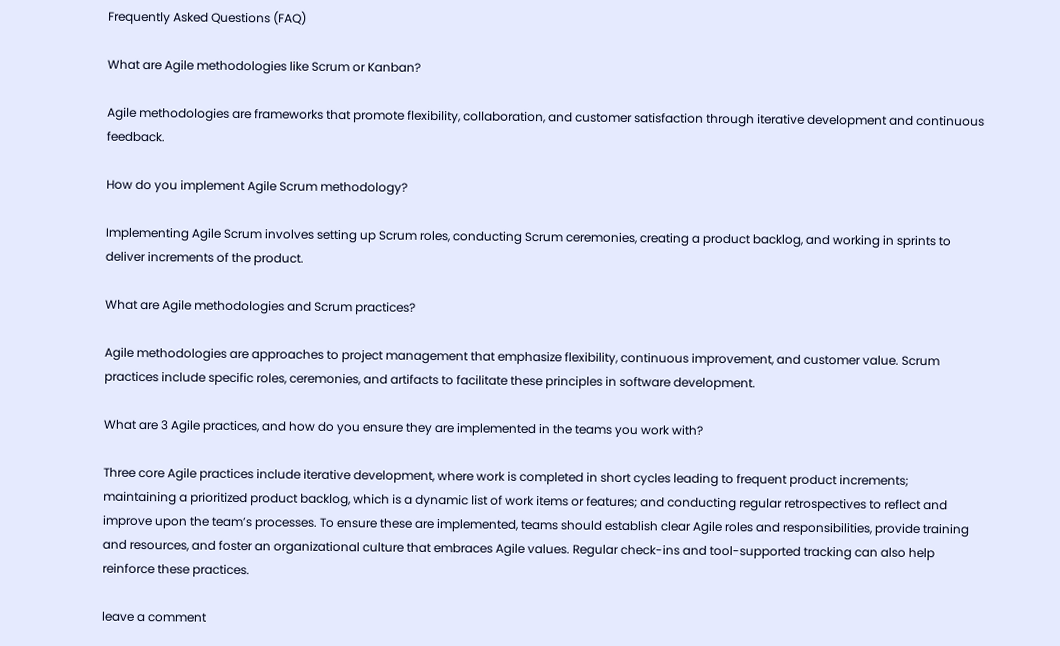Frequently Asked Questions (FAQ)

What are Agile methodologies like Scrum or Kanban?

Agile methodologies are frameworks that promote flexibility, collaboration, and customer satisfaction through iterative development and continuous feedback.

How do you implement Agile Scrum methodology?

Implementing Agile Scrum involves setting up Scrum roles, conducting Scrum ceremonies, creating a product backlog, and working in sprints to deliver increments of the product.

What are Agile methodologies and Scrum practices?

Agile methodologies are approaches to project management that emphasize flexibility, continuous improvement, and customer value. Scrum practices include specific roles, ceremonies, and artifacts to facilitate these principles in software development.

What are 3 Agile practices, and how do you ensure they are implemented in the teams you work with?

Three core Agile practices include iterative development, where work is completed in short cycles leading to frequent product increments; maintaining a prioritized product backlog, which is a dynamic list of work items or features; and conducting regular retrospectives to reflect and improve upon the team’s processes. To ensure these are implemented, teams should establish clear Agile roles and responsibilities, provide training and resources, and foster an organizational culture that embraces Agile values. Regular check-ins and tool-supported tracking can also help reinforce these practices.

leave a comment